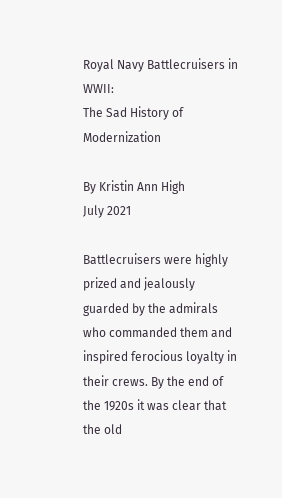Royal Navy Battlecruisers in WWII:
The Sad History of Modernization

By Kristin Ann High
July 2021

Battlecruisers were highly prized and jealously guarded by the admirals who commanded them and inspired ferocious loyalty in their crews. By the end of the 1920s it was clear that the old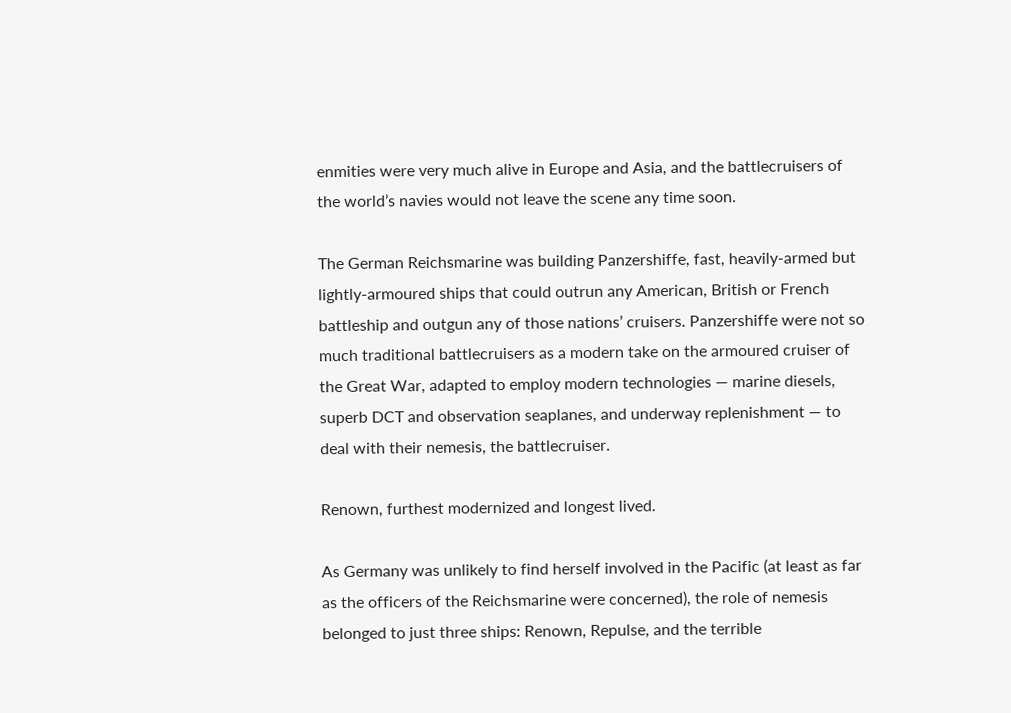enmities were very much alive in Europe and Asia, and the battlecruisers of the world’s navies would not leave the scene any time soon.

The German Reichsmarine was building Panzershiffe, fast, heavily-armed but lightly-armoured ships that could outrun any American, British or French battleship and outgun any of those nations’ cruisers. Panzershiffe were not so much traditional battlecruisers as a modern take on the armoured cruiser of the Great War, adapted to employ modern technologies — marine diesels, superb DCT and observation seaplanes, and underway replenishment — to deal with their nemesis, the battlecruiser.

Renown, furthest modernized and longest lived.

As Germany was unlikely to find herself involved in the Pacific (at least as far as the officers of the Reichsmarine were concerned), the role of nemesis belonged to just three ships: Renown, Repulse, and the terrible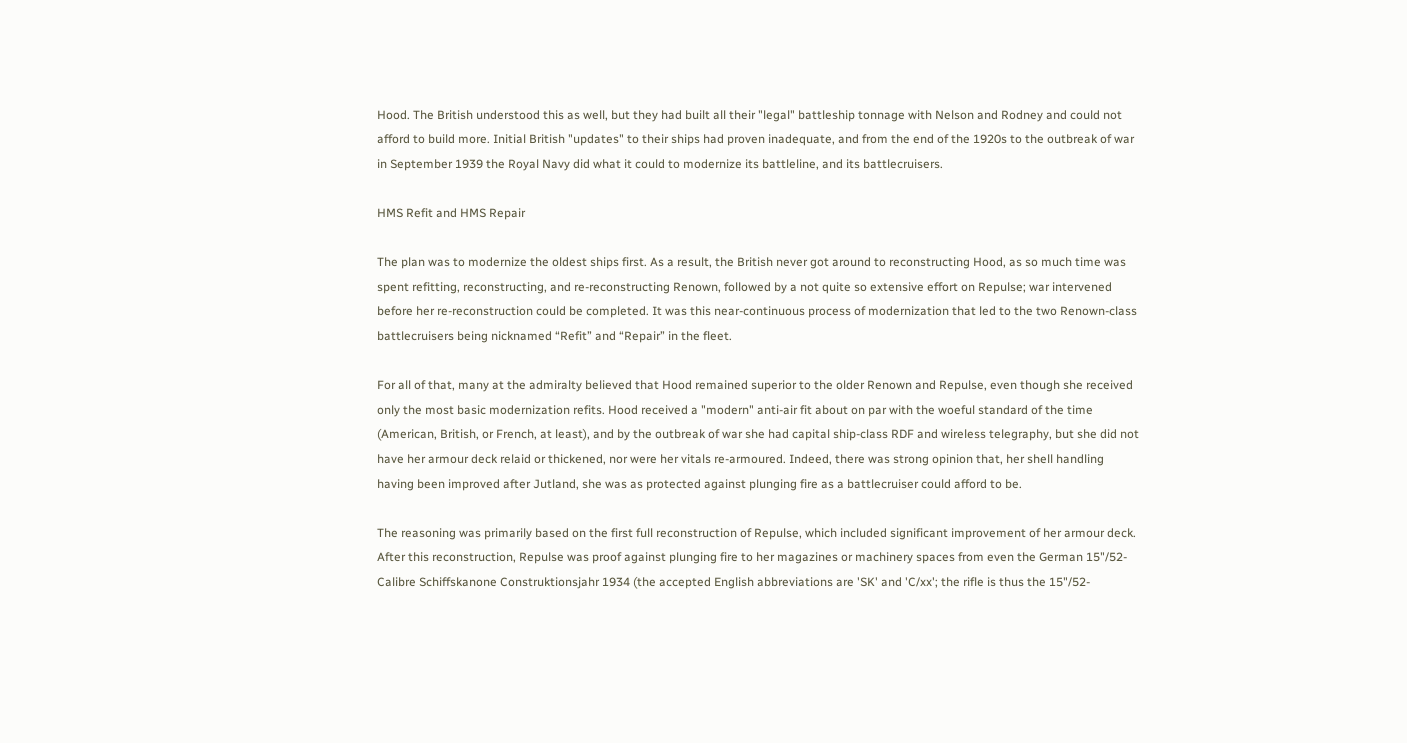Hood. The British understood this as well, but they had built all their "legal" battleship tonnage with Nelson and Rodney and could not afford to build more. Initial British "updates" to their ships had proven inadequate, and from the end of the 1920s to the outbreak of war in September 1939 the Royal Navy did what it could to modernize its battleline, and its battlecruisers.

HMS Refit and HMS Repair

The plan was to modernize the oldest ships first. As a result, the British never got around to reconstructing Hood, as so much time was spent refitting, reconstructing, and re-reconstructing Renown, followed by a not quite so extensive effort on Repulse; war intervened before her re-reconstruction could be completed. It was this near-continuous process of modernization that led to the two Renown-class battlecruisers being nicknamed “Refit” and “Repair” in the fleet.

For all of that, many at the admiralty believed that Hood remained superior to the older Renown and Repulse, even though she received only the most basic modernization refits. Hood received a "modern" anti-air fit about on par with the woeful standard of the time (American, British, or French, at least), and by the outbreak of war she had capital ship-class RDF and wireless telegraphy, but she did not have her armour deck relaid or thickened, nor were her vitals re-armoured. Indeed, there was strong opinion that, her shell handling having been improved after Jutland, she was as protected against plunging fire as a battlecruiser could afford to be.

The reasoning was primarily based on the first full reconstruction of Repulse, which included significant improvement of her armour deck. After this reconstruction, Repulse was proof against plunging fire to her magazines or machinery spaces from even the German 15"/52-Calibre Schiffskanone Construktionsjahr 1934 (the accepted English abbreviations are 'SK' and 'C/xx'; the rifle is thus the 15"/52-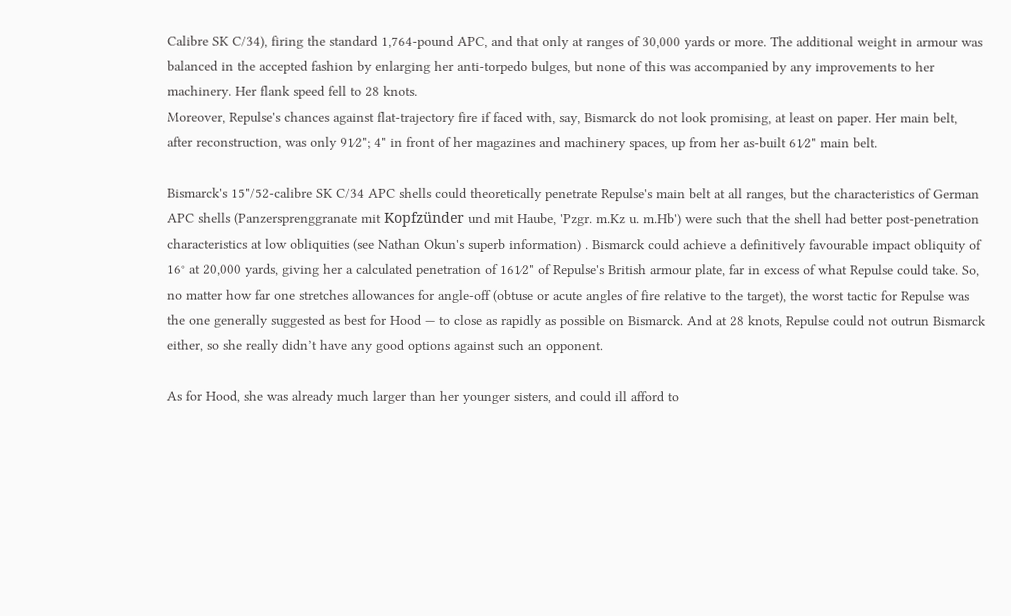Calibre SK C/34), firing the standard 1,764-pound APC, and that only at ranges of 30,000 yards or more. The additional weight in armour was balanced in the accepted fashion by enlarging her anti-torpedo bulges, but none of this was accompanied by any improvements to her machinery. Her flank speed fell to 28 knots.
Moreover, Repulse's chances against flat-trajectory fire if faced with, say, Bismarck do not look promising, at least on paper. Her main belt, after reconstruction, was only 91⁄2"; 4" in front of her magazines and machinery spaces, up from her as-built 61⁄2" main belt.

Bismarck's 15"/52-calibre SK C/34 APC shells could theoretically penetrate Repulse's main belt at all ranges, but the characteristics of German APC shells (Panzersprenggranate mit Kopfzünder und mit Haube, 'Pzgr. m.Kz u. m.Hb') were such that the shell had better post-penetration characteristics at low obliquities (see Nathan Okun's superb information) . Bismarck could achieve a definitively favourable impact obliquity of 16° at 20,000 yards, giving her a calculated penetration of 161⁄2" of Repulse's British armour plate, far in excess of what Repulse could take. So, no matter how far one stretches allowances for angle-off (obtuse or acute angles of fire relative to the target), the worst tactic for Repulse was the one generally suggested as best for Hood — to close as rapidly as possible on Bismarck. And at 28 knots, Repulse could not outrun Bismarck either, so she really didn’t have any good options against such an opponent.

As for Hood, she was already much larger than her younger sisters, and could ill afford to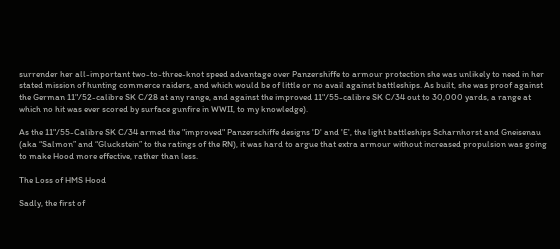surrender her all-important two-to-three-knot speed advantage over Panzershiffe to armour protection she was unlikely to need in her stated mission of hunting commerce raiders, and which would be of little or no avail against battleships. As built, she was proof against the German 11"/52-calibre SK C/28 at any range, and against the improved 11"/55-calibre SK C/34 out to 30,000 yards, a range at which no hit was ever scored by surface gunfire in WWII, to my knowledge).

As the 11"/55-Calibre SK C/34 armed the "improved" Panzerschiffe designs 'D' and 'E', the light battleships Scharnhorst and Gneisenau (aka “Salmon” and “Gluckstein” to the ratings of the RN), it was hard to argue that extra armour without increased propulsion was going to make Hood more effective, rather than less.

The Loss of HMS Hood

Sadly, the first of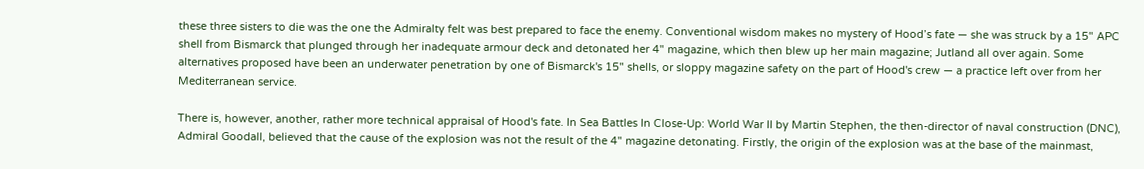these three sisters to die was the one the Admiralty felt was best prepared to face the enemy. Conventional wisdom makes no mystery of Hood’s fate — she was struck by a 15" APC shell from Bismarck that plunged through her inadequate armour deck and detonated her 4" magazine, which then blew up her main magazine; Jutland all over again. Some alternatives proposed have been an underwater penetration by one of Bismarck's 15" shells, or sloppy magazine safety on the part of Hood's crew — a practice left over from her Mediterranean service.

There is, however, another, rather more technical appraisal of Hood's fate. In Sea Battles In Close-Up: World War II by Martin Stephen, the then-director of naval construction (DNC), Admiral Goodall, believed that the cause of the explosion was not the result of the 4" magazine detonating. Firstly, the origin of the explosion was at the base of the mainmast,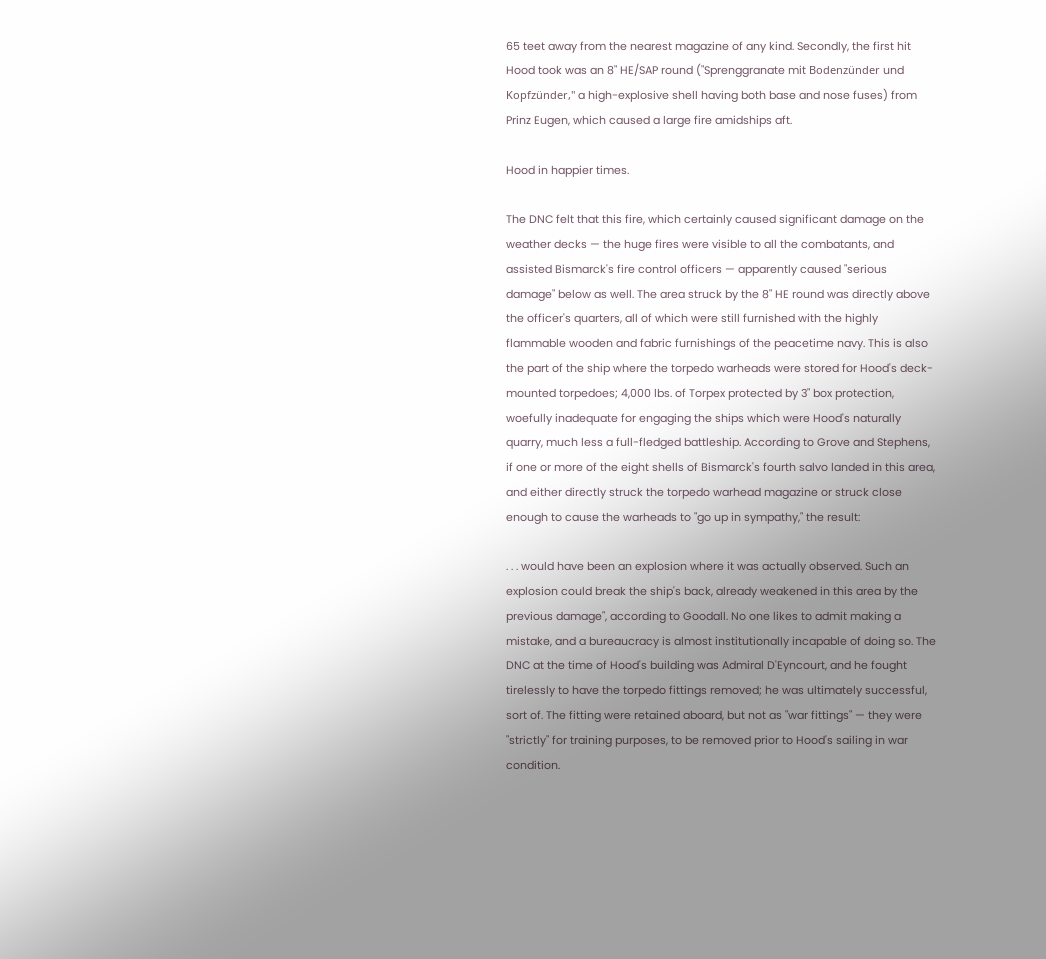65 teet away from the nearest magazine of any kind. Secondly, the first hit Hood took was an 8" HE/SAP round ("Sprenggranate mit Bodenzünder und Kopfzünder," a high-explosive shell having both base and nose fuses) from Prinz Eugen, which caused a large fire amidships aft.

Hood in happier times.

The DNC felt that this fire, which certainly caused significant damage on the weather decks — the huge fires were visible to all the combatants, and assisted Bismarck's fire control officers — apparently caused "serious damage" below as well. The area struck by the 8" HE round was directly above the officer's quarters, all of which were still furnished with the highly flammable wooden and fabric furnishings of the peacetime navy. This is also the part of the ship where the torpedo warheads were stored for Hood's deck-mounted torpedoes; 4,000 lbs. of Torpex protected by 3" box protection, woefully inadequate for engaging the ships which were Hood's naturally quarry, much less a full-fledged battleship. According to Grove and Stephens, if one or more of the eight shells of Bismarck's fourth salvo landed in this area, and either directly struck the torpedo warhead magazine or struck close enough to cause the warheads to "go up in sympathy," the result:

. . . would have been an explosion where it was actually observed. Such an explosion could break the ship's back, already weakened in this area by the previous damage", according to Goodall. No one likes to admit making a mistake, and a bureaucracy is almost institutionally incapable of doing so. The DNC at the time of Hood's building was Admiral D'Eyncourt, and he fought tirelessly to have the torpedo fittings removed; he was ultimately successful, sort of. The fitting were retained aboard, but not as "war fittings" — they were "strictly" for training purposes, to be removed prior to Hood's sailing in war condition.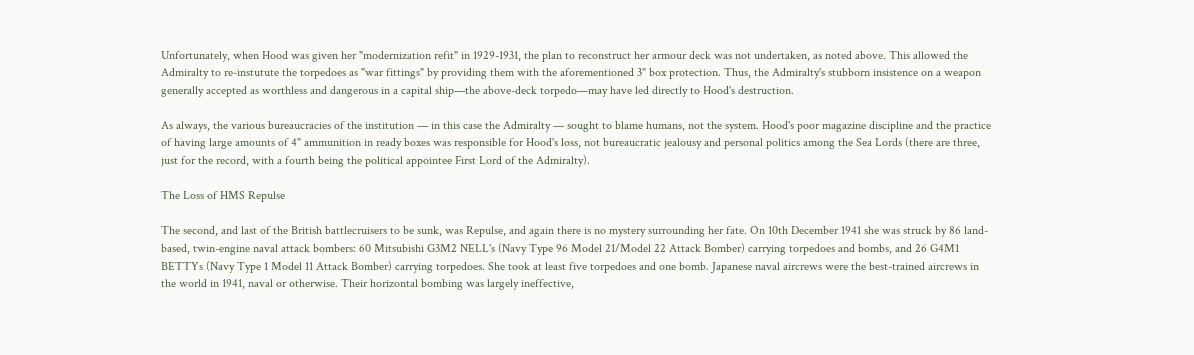Unfortunately, when Hood was given her "modernization refit" in 1929-1931, the plan to reconstruct her armour deck was not undertaken, as noted above. This allowed the Admiralty to re-instutute the torpedoes as "war fittings" by providing them with the aforementioned 3" box protection. Thus, the Admiralty's stubborn insistence on a weapon generally accepted as worthless and dangerous in a capital ship—the above-deck torpedo—may have led directly to Hood's destruction.

As always, the various bureaucracies of the institution — in this case the Admiralty — sought to blame humans, not the system. Hood's poor magazine discipline and the practice of having large amounts of 4" ammunition in ready boxes was responsible for Hood's loss, not bureaucratic jealousy and personal politics among the Sea Lords (there are three, just for the record, with a fourth being the political appointee First Lord of the Admiralty).

The Loss of HMS Repulse

The second, and last of the British battlecruisers to be sunk, was Repulse, and again there is no mystery surrounding her fate. On 10th December 1941 she was struck by 86 land-based, twin-engine naval attack bombers: 60 Mitsubishi G3M2 NELL's (Navy Type 96 Model 21/Model 22 Attack Bomber) carrying torpedoes and bombs, and 26 G4M1 BETTYs (Navy Type 1 Model 11 Attack Bomber) carrying torpedoes. She took at least five torpedoes and one bomb. Japanese naval aircrews were the best-trained aircrews in the world in 1941, naval or otherwise. Their horizontal bombing was largely ineffective,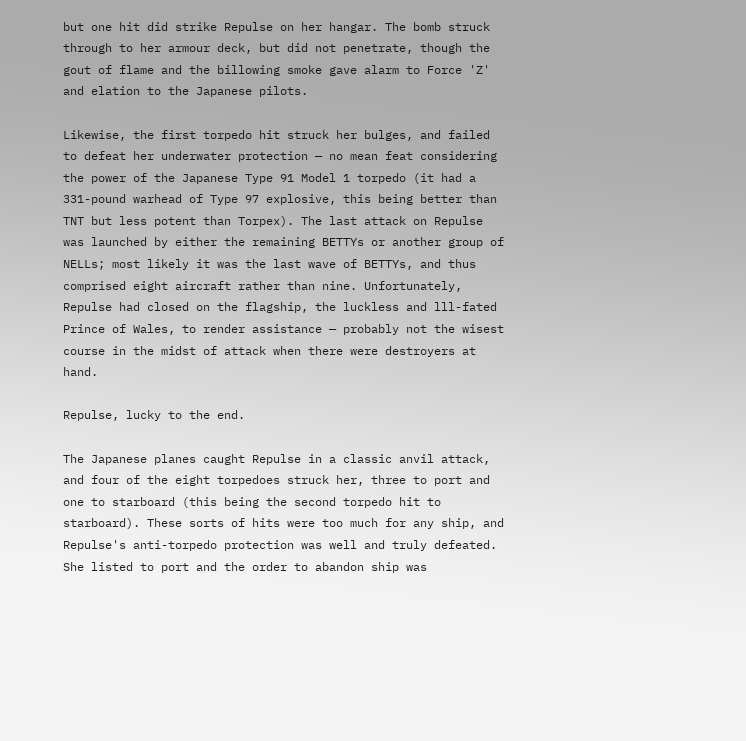but one hit did strike Repulse on her hangar. The bomb struck through to her armour deck, but did not penetrate, though the gout of flame and the billowing smoke gave alarm to Force 'Z' and elation to the Japanese pilots.

Likewise, the first torpedo hit struck her bulges, and failed to defeat her underwater protection — no mean feat considering the power of the Japanese Type 91 Model 1 torpedo (it had a 331-pound warhead of Type 97 explosive, this being better than TNT but less potent than Torpex). The last attack on Repulse was launched by either the remaining BETTYs or another group of NELLs; most likely it was the last wave of BETTYs, and thus comprised eight aircraft rather than nine. Unfortunately, Repulse had closed on the flagship, the luckless and lll-fated Prince of Wales, to render assistance — probably not the wisest course in the midst of attack when there were destroyers at hand.

Repulse, lucky to the end.

The Japanese planes caught Repulse in a classic anvil attack, and four of the eight torpedoes struck her, three to port and one to starboard (this being the second torpedo hit to starboard). These sorts of hits were too much for any ship, and Repulse's anti-torpedo protection was well and truly defeated. She listed to port and the order to abandon ship was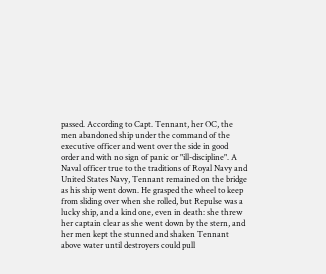passed. According to Capt. Tennant, her OC, the men abandoned ship under the command of the executive officer and went over the side in good order and with no sign of panic or "ill-discipline". A Naval officer true to the traditions of Royal Navy and United States Navy, Tennant remained on the bridge as his ship went down. He grasped the wheel to keep from sliding over when she rolled, but Repulse was a lucky ship, and a kind one, even in death: she threw her captain clear as she went down by the stern, and her men kept the stunned and shaken Tennant above water until destroyers could pull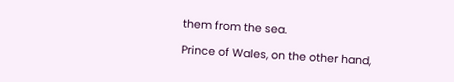them from the sea.

Prince of Wales, on the other hand,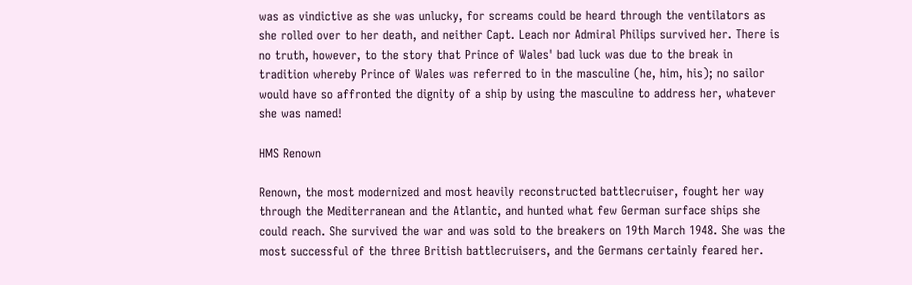was as vindictive as she was unlucky, for screams could be heard through the ventilators as she rolled over to her death, and neither Capt. Leach nor Admiral Philips survived her. There is no truth, however, to the story that Prince of Wales' bad luck was due to the break in tradition whereby Prince of Wales was referred to in the masculine (he, him, his); no sailor would have so affronted the dignity of a ship by using the masculine to address her, whatever she was named!

HMS Renown

Renown, the most modernized and most heavily reconstructed battlecruiser, fought her way through the Mediterranean and the Atlantic, and hunted what few German surface ships she could reach. She survived the war and was sold to the breakers on 19th March 1948. She was the most successful of the three British battlecruisers, and the Germans certainly feared her.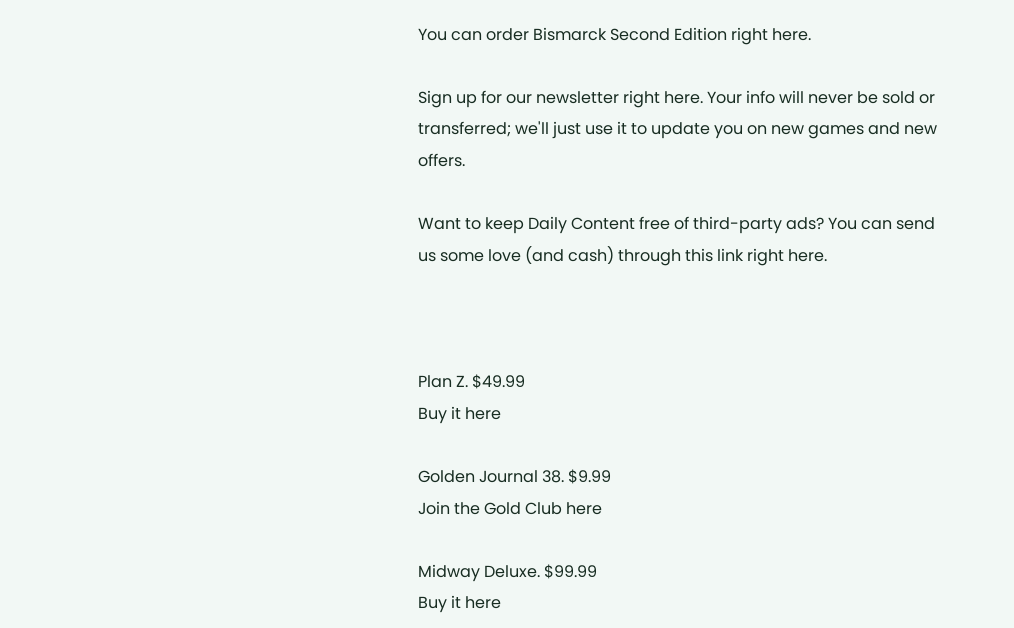You can order Bismarck Second Edition right here.

Sign up for our newsletter right here. Your info will never be sold or transferred; we'll just use it to update you on new games and new offers.

Want to keep Daily Content free of third-party ads? You can send us some love (and cash) through this link right here.



Plan Z. $49.99
Buy it here

Golden Journal 38. $9.99
Join the Gold Club here

Midway Deluxe. $99.99
Buy it here